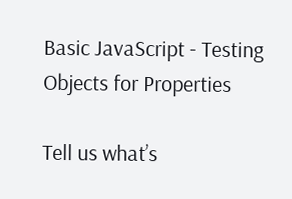Basic JavaScript - Testing Objects for Properties

Tell us what’s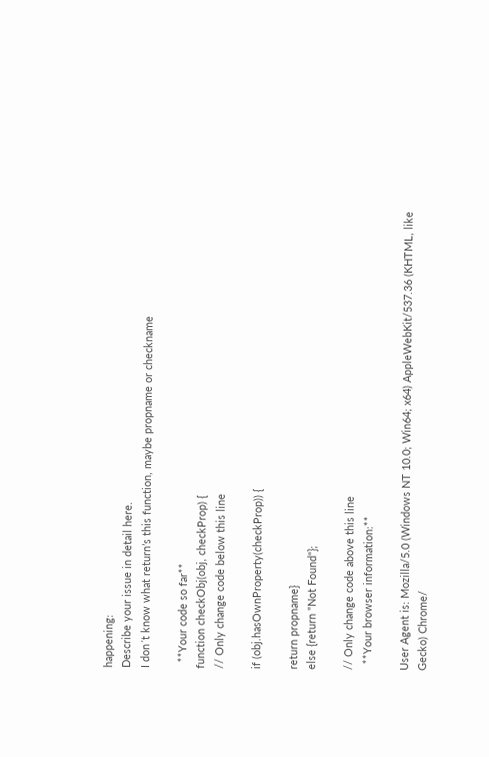happening:
Describe your issue in detail here.
I don´t know what return’s this function, maybe propname or checkname

  **Your code so far**
function checkObj(obj, checkProp) {
// Only change code below this line

if (obj.hasOwnProperty(checkProp)) {

return propname}
else {return "Not Found"};

// Only change code above this line
  **Your browser information:**

User Agent is: Mozilla/5.0 (Windows NT 10.0; Win64; x64) AppleWebKit/537.36 (KHTML, like Gecko) Chrome/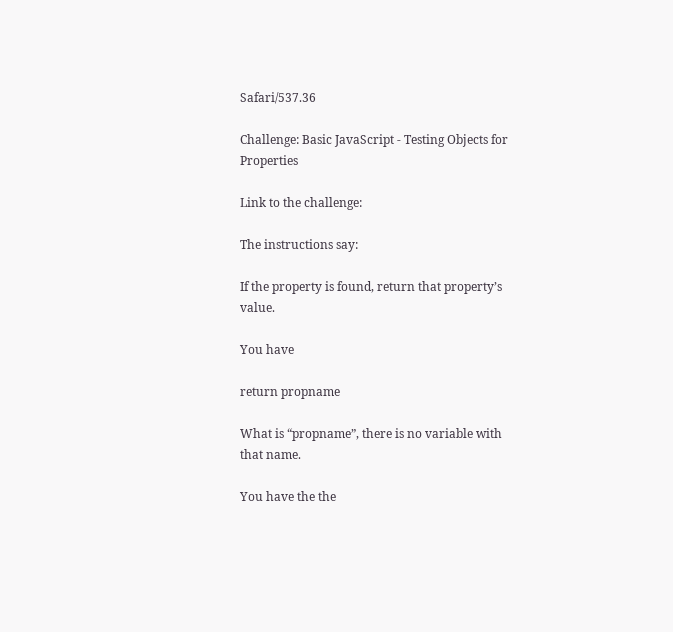Safari/537.36

Challenge: Basic JavaScript - Testing Objects for Properties

Link to the challenge:

The instructions say:

If the property is found, return that property’s value.

You have

return propname

What is “propname”, there is no variable with that name.

You have the the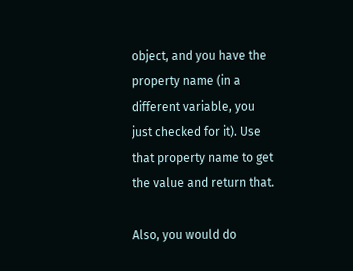object, and you have the property name (in a different variable, you just checked for it). Use that property name to get the value and return that.

Also, you would do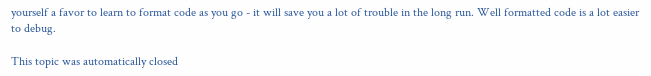yourself a favor to learn to format code as you go - it will save you a lot of trouble in the long run. Well formatted code is a lot easier to debug.

This topic was automatically closed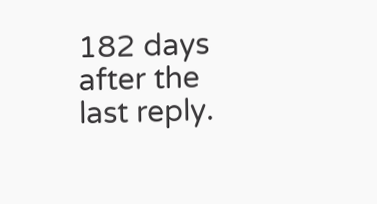182 days after the last reply.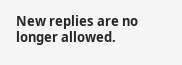New replies are no longer allowed.